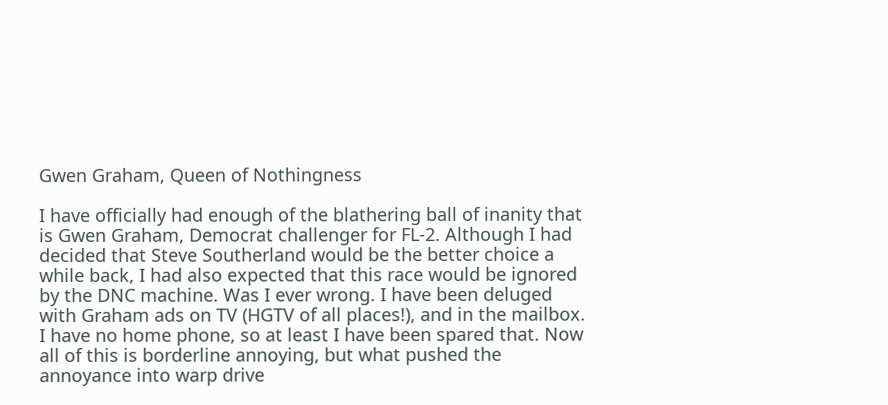Gwen Graham, Queen of Nothingness

I have officially had enough of the blathering ball of inanity that is Gwen Graham, Democrat challenger for FL-2. Although I had decided that Steve Southerland would be the better choice a while back, I had also expected that this race would be ignored by the DNC machine. Was I ever wrong. I have been deluged with Graham ads on TV (HGTV of all places!), and in the mailbox. I have no home phone, so at least I have been spared that. Now all of this is borderline annoying, but what pushed the annoyance into warp drive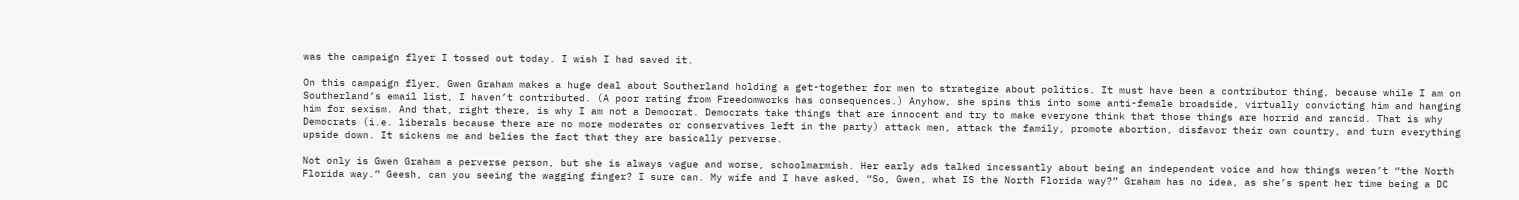was the campaign flyer I tossed out today. I wish I had saved it.

On this campaign flyer, Gwen Graham makes a huge deal about Southerland holding a get-together for men to strategize about politics. It must have been a contributor thing, because while I am on Southerland’s email list, I haven’t contributed. (A poor rating from Freedomworks has consequences.) Anyhow, she spins this into some anti-female broadside, virtually convicting him and hanging him for sexism. And that, right there, is why I am not a Democrat. Democrats take things that are innocent and try to make everyone think that those things are horrid and rancid. That is why Democrats (i.e. liberals because there are no more moderates or conservatives left in the party) attack men, attack the family, promote abortion, disfavor their own country, and turn everything upside down. It sickens me and belies the fact that they are basically perverse.

Not only is Gwen Graham a perverse person, but she is always vague and worse, schoolmarmish. Her early ads talked incessantly about being an independent voice and how things weren’t “the North Florida way.” Geesh, can you seeing the wagging finger? I sure can. My wife and I have asked, “So, Gwen, what IS the North Florida way?” Graham has no idea, as she’s spent her time being a DC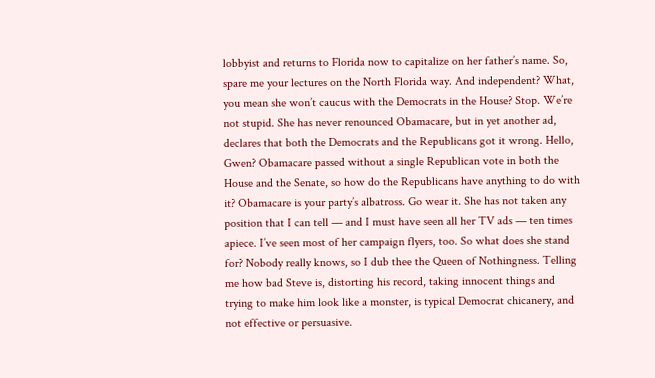lobbyist and returns to Florida now to capitalize on her father’s name. So, spare me your lectures on the North Florida way. And independent? What, you mean she won’t caucus with the Democrats in the House? Stop. We’re not stupid. She has never renounced Obamacare, but in yet another ad, declares that both the Democrats and the Republicans got it wrong. Hello, Gwen? Obamacare passed without a single Republican vote in both the House and the Senate, so how do the Republicans have anything to do with it? Obamacare is your party’s albatross. Go wear it. She has not taken any position that I can tell — and I must have seen all her TV ads — ten times apiece. I’ve seen most of her campaign flyers, too. So what does she stand for? Nobody really knows, so I dub thee the Queen of Nothingness. Telling me how bad Steve is, distorting his record, taking innocent things and trying to make him look like a monster, is typical Democrat chicanery, and not effective or persuasive.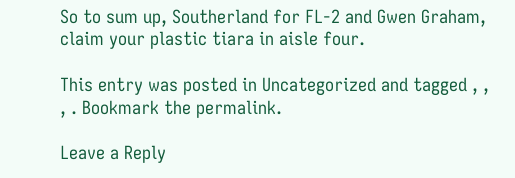So to sum up, Southerland for FL-2 and Gwen Graham, claim your plastic tiara in aisle four.

This entry was posted in Uncategorized and tagged , , , . Bookmark the permalink.

Leave a Reply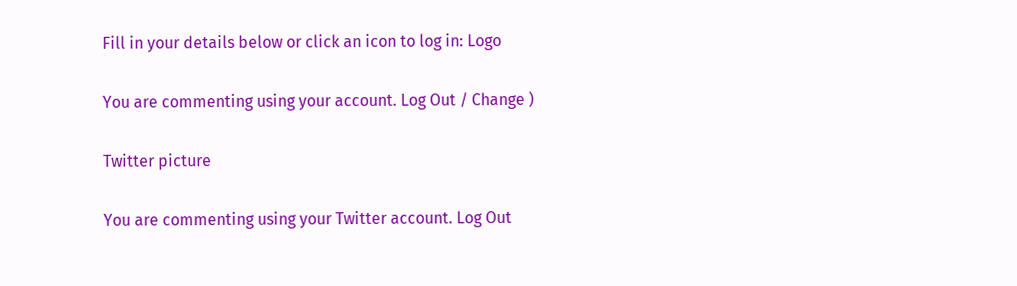Fill in your details below or click an icon to log in: Logo

You are commenting using your account. Log Out / Change )

Twitter picture

You are commenting using your Twitter account. Log Out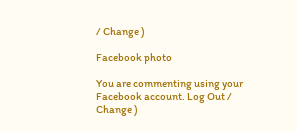/ Change )

Facebook photo

You are commenting using your Facebook account. Log Out / Change )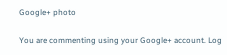Google+ photo

You are commenting using your Google+ account. Log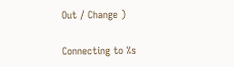Out / Change )

Connecting to %s